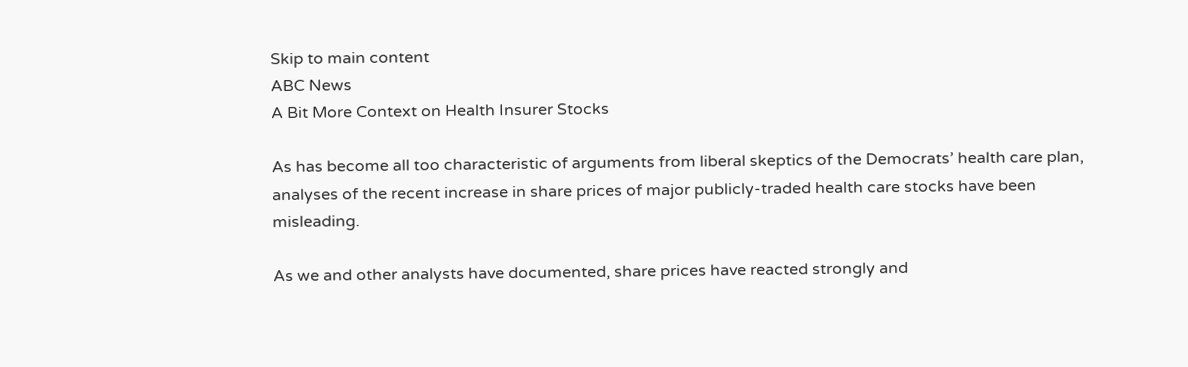Skip to main content
ABC News
A Bit More Context on Health Insurer Stocks

As has become all too characteristic of arguments from liberal skeptics of the Democrats’ health care plan, analyses of the recent increase in share prices of major publicly-traded health care stocks have been misleading.

As we and other analysts have documented, share prices have reacted strongly and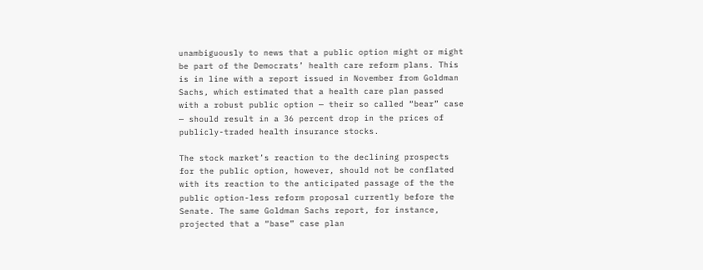unambiguously to news that a public option might or might be part of the Democrats’ health care reform plans. This is in line with a report issued in November from Goldman Sachs, which estimated that a health care plan passed with a robust public option — their so called “bear” case — should result in a 36 percent drop in the prices of publicly-traded health insurance stocks.

The stock market’s reaction to the declining prospects for the public option, however, should not be conflated with its reaction to the anticipated passage of the the public option-less reform proposal currently before the Senate. The same Goldman Sachs report, for instance, projected that a “base” case plan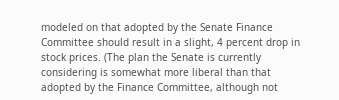modeled on that adopted by the Senate Finance Committee should result in a slight, 4 percent drop in stock prices. (The plan the Senate is currently considering is somewhat more liberal than that adopted by the Finance Committee, although not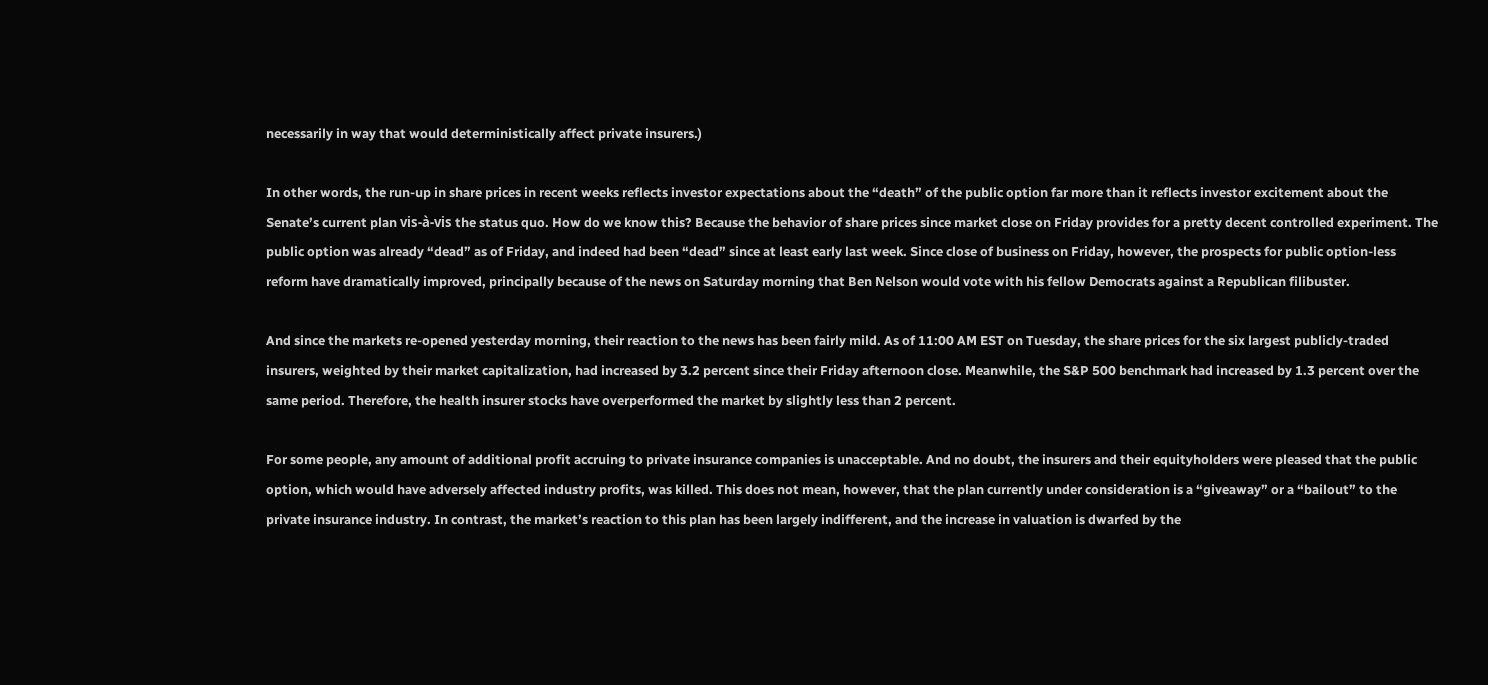necessarily in way that would deterministically affect private insurers.)

In other words, the run-up in share prices in recent weeks reflects investor expectations about the “death” of the public option far more than it reflects investor excitement about the Senate’s current plan vis-à-vis the status quo. How do we know this? Because the behavior of share prices since market close on Friday provides for a pretty decent controlled experiment. The public option was already “dead” as of Friday, and indeed had been “dead” since at least early last week. Since close of business on Friday, however, the prospects for public option-less reform have dramatically improved, principally because of the news on Saturday morning that Ben Nelson would vote with his fellow Democrats against a Republican filibuster.

And since the markets re-opened yesterday morning, their reaction to the news has been fairly mild. As of 11:00 AM EST on Tuesday, the share prices for the six largest publicly-traded insurers, weighted by their market capitalization, had increased by 3.2 percent since their Friday afternoon close. Meanwhile, the S&P 500 benchmark had increased by 1.3 percent over the same period. Therefore, the health insurer stocks have overperformed the market by slightly less than 2 percent.

For some people, any amount of additional profit accruing to private insurance companies is unacceptable. And no doubt, the insurers and their equityholders were pleased that the public option, which would have adversely affected industry profits, was killed. This does not mean, however, that the plan currently under consideration is a “giveaway” or a “bailout” to the private insurance industry. In contrast, the market’s reaction to this plan has been largely indifferent, and the increase in valuation is dwarfed by the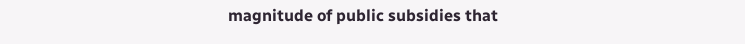magnitude of public subsidies that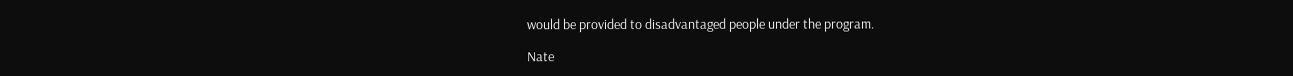would be provided to disadvantaged people under the program.

Nate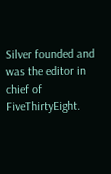Silver founded and was the editor in chief of FiveThirtyEight.